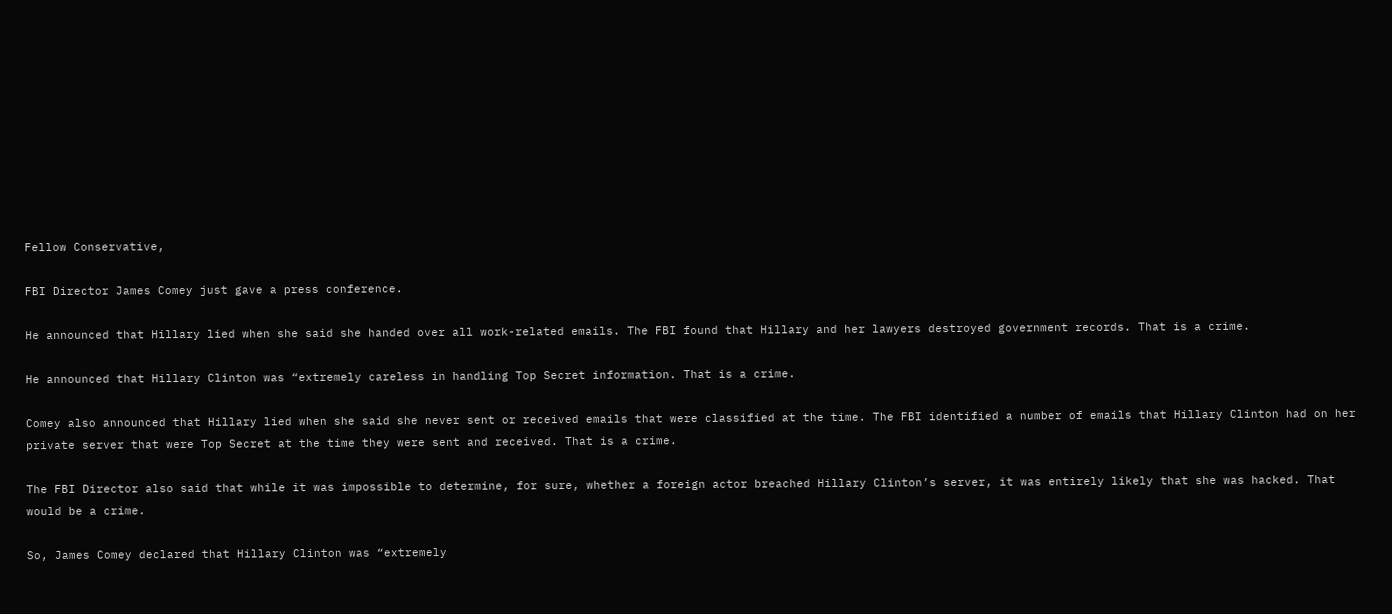Fellow Conservative,

FBI Director James Comey just gave a press conference.

He announced that Hillary lied when she said she handed over all work-related emails. The FBI found that Hillary and her lawyers destroyed government records. That is a crime.

He announced that Hillary Clinton was “extremely careless in handling Top Secret information. That is a crime.

Comey also announced that Hillary lied when she said she never sent or received emails that were classified at the time. The FBI identified a number of emails that Hillary Clinton had on her private server that were Top Secret at the time they were sent and received. That is a crime.

The FBI Director also said that while it was impossible to determine, for sure, whether a foreign actor breached Hillary Clinton’s server, it was entirely likely that she was hacked. That would be a crime.

So, James Comey declared that Hillary Clinton was “extremely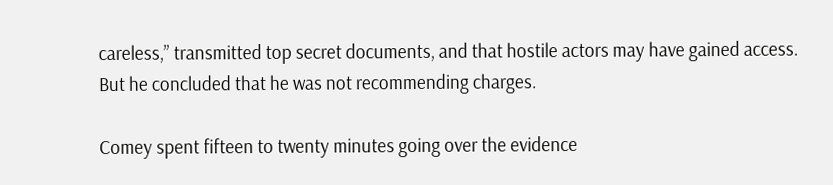careless,” transmitted top secret documents, and that hostile actors may have gained access. But he concluded that he was not recommending charges.

Comey spent fifteen to twenty minutes going over the evidence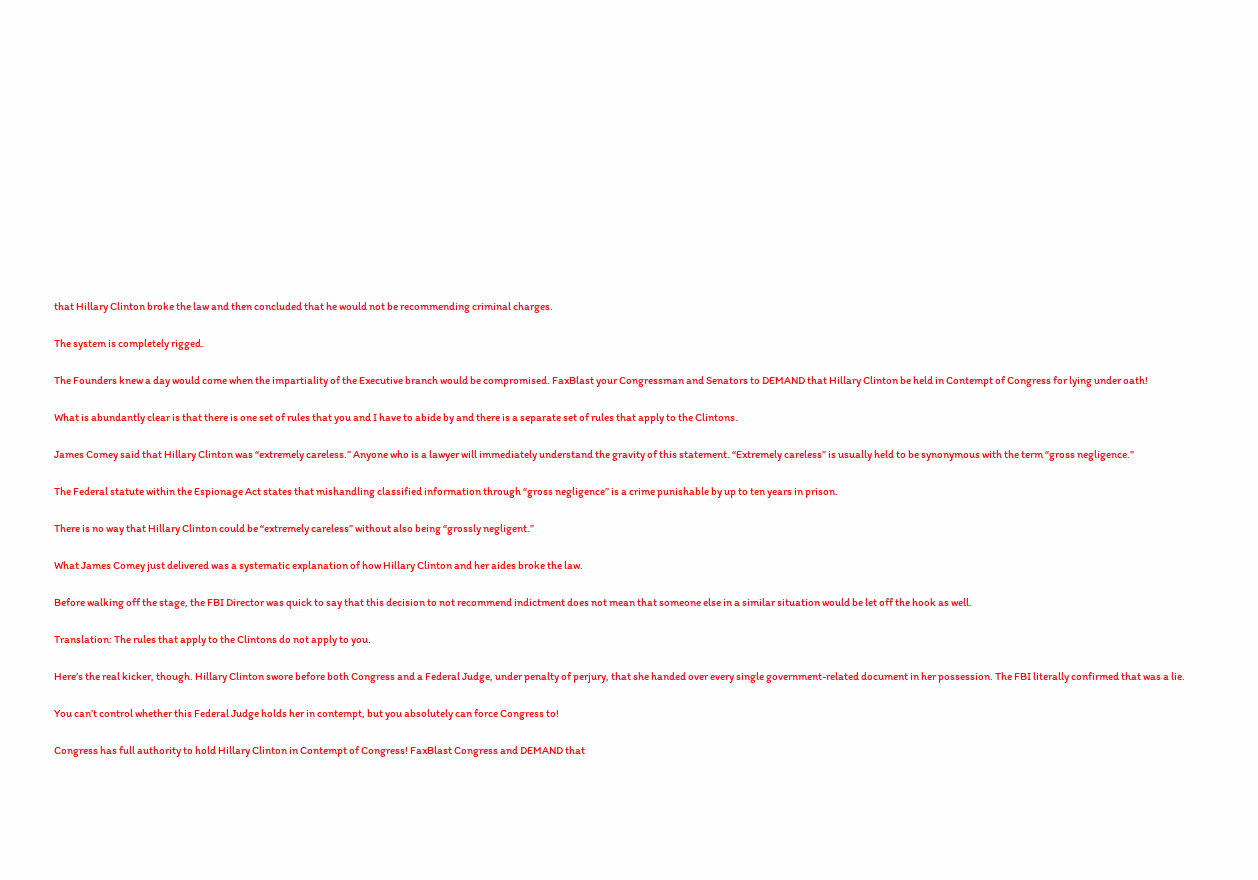that Hillary Clinton broke the law and then concluded that he would not be recommending criminal charges.

The system is completely rigged.

The Founders knew a day would come when the impartiality of the Executive branch would be compromised. FaxBlast your Congressman and Senators to DEMAND that Hillary Clinton be held in Contempt of Congress for lying under oath!

What is abundantly clear is that there is one set of rules that you and I have to abide by and there is a separate set of rules that apply to the Clintons.

James Comey said that Hillary Clinton was “extremely careless.” Anyone who is a lawyer will immediately understand the gravity of this statement. “Extremely careless” is usually held to be synonymous with the term “gross negligence.”

The Federal statute within the Espionage Act states that mishandling classified information through “gross negligence” is a crime punishable by up to ten years in prison.

There is no way that Hillary Clinton could be “extremely careless” without also being “grossly negligent.”

What James Comey just delivered was a systematic explanation of how Hillary Clinton and her aides broke the law.

Before walking off the stage, the FBI Director was quick to say that this decision to not recommend indictment does not mean that someone else in a similar situation would be let off the hook as well.

Translation: The rules that apply to the Clintons do not apply to you.

Here’s the real kicker, though. Hillary Clinton swore before both Congress and a Federal Judge, under penalty of perjury, that she handed over every single government-related document in her possession. The FBI literally confirmed that was a lie.

You can’t control whether this Federal Judge holds her in contempt, but you absolutely can force Congress to!

Congress has full authority to hold Hillary Clinton in Contempt of Congress! FaxBlast Congress and DEMAND that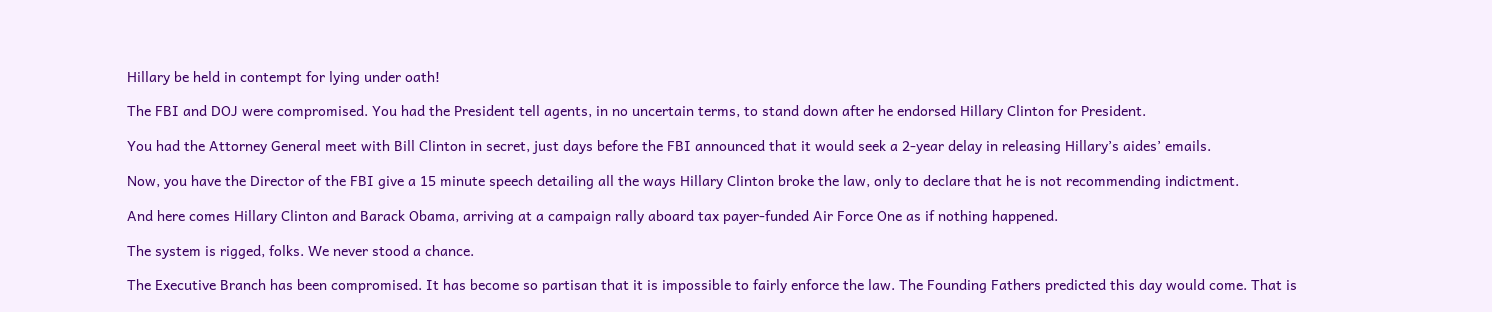Hillary be held in contempt for lying under oath!

The FBI and DOJ were compromised. You had the President tell agents, in no uncertain terms, to stand down after he endorsed Hillary Clinton for President.

You had the Attorney General meet with Bill Clinton in secret, just days before the FBI announced that it would seek a 2-year delay in releasing Hillary’s aides’ emails.

Now, you have the Director of the FBI give a 15 minute speech detailing all the ways Hillary Clinton broke the law, only to declare that he is not recommending indictment.

And here comes Hillary Clinton and Barack Obama, arriving at a campaign rally aboard tax payer-funded Air Force One as if nothing happened.

The system is rigged, folks. We never stood a chance.

The Executive Branch has been compromised. It has become so partisan that it is impossible to fairly enforce the law. The Founding Fathers predicted this day would come. That is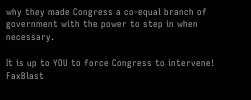why they made Congress a co-equal branch of government with the power to step in when necessary.

It is up to YOU to force Congress to intervene! FaxBlast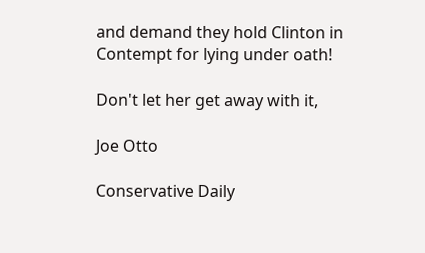and demand they hold Clinton in Contempt for lying under oath!

Don't let her get away with it,

Joe Otto

Conservative Daily